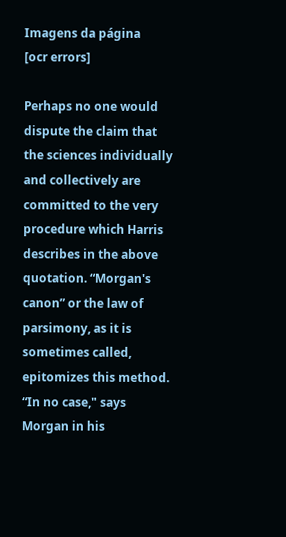Imagens da página
[ocr errors]

Perhaps no one would dispute the claim that the sciences individually and collectively are committed to the very procedure which Harris describes in the above quotation. “Morgan's canon” or the law of parsimony, as it is sometimes called, epitomizes this method. “In no case," says Morgan in his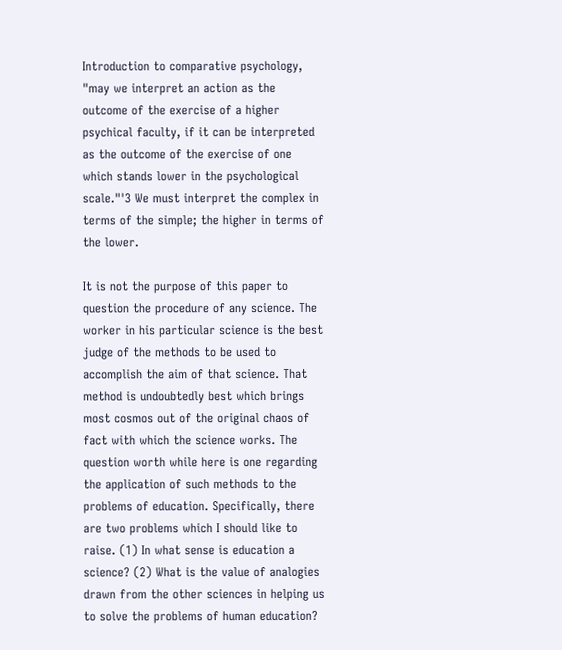Introduction to comparative psychology, "may we interpret an action as the outcome of the exercise of a higher psychical faculty, if it can be interpreted as the outcome of the exercise of one which stands lower in the psychological scale."'3 We must interpret the complex in terms of the simple; the higher in terms of the lower.

It is not the purpose of this paper to question the procedure of any science. The worker in his particular science is the best judge of the methods to be used to accomplish the aim of that science. That method is undoubtedly best which brings most cosmos out of the original chaos of fact with which the science works. The question worth while here is one regarding the application of such methods to the problems of education. Specifically, there are two problems which I should like to raise. (1) In what sense is education a science? (2) What is the value of analogies drawn from the other sciences in helping us to solve the problems of human education?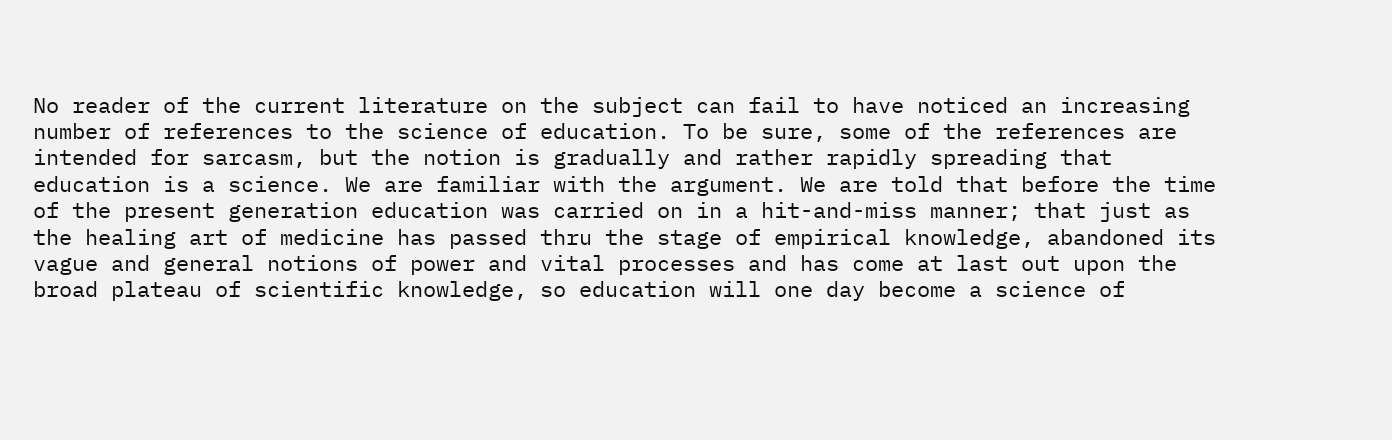No reader of the current literature on the subject can fail to have noticed an increasing number of references to the science of education. To be sure, some of the references are intended for sarcasm, but the notion is gradually and rather rapidly spreading that education is a science. We are familiar with the argument. We are told that before the time of the present generation education was carried on in a hit-and-miss manner; that just as the healing art of medicine has passed thru the stage of empirical knowledge, abandoned its vague and general notions of power and vital processes and has come at last out upon the broad plateau of scientific knowledge, so education will one day become a science of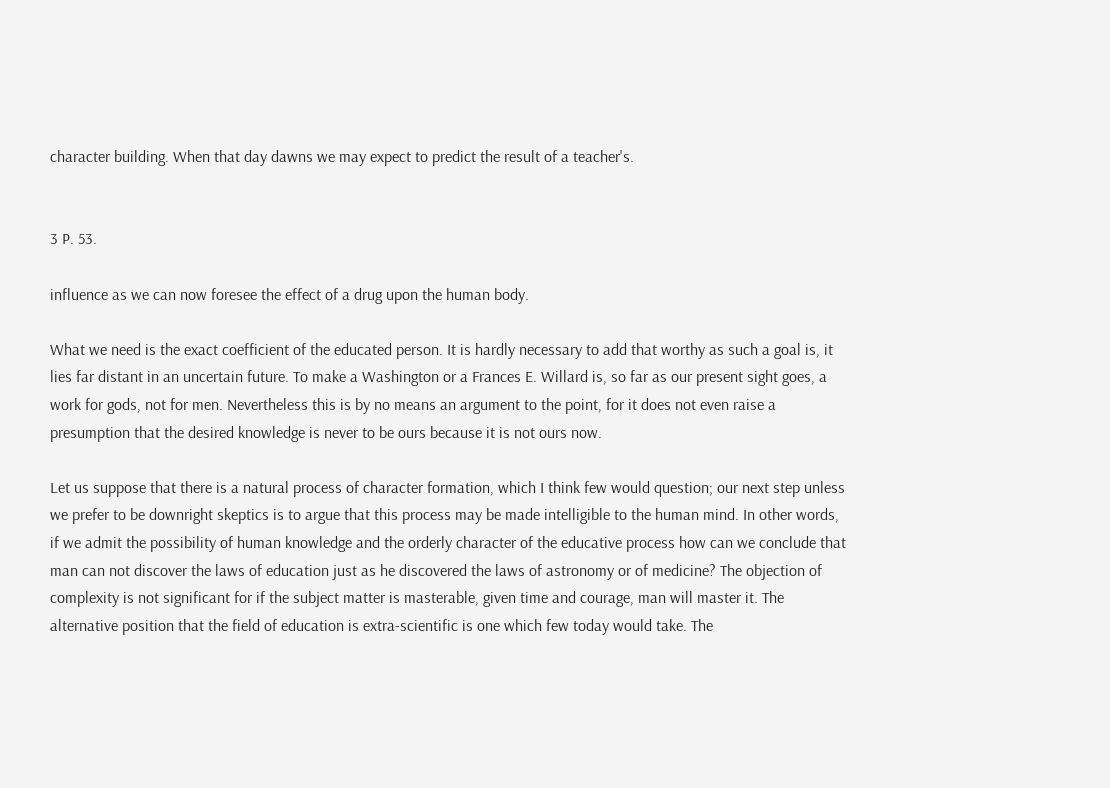character building. When that day dawns we may expect to predict the result of a teacher's.


3 P. 53.

influence as we can now foresee the effect of a drug upon the human body.

What we need is the exact coefficient of the educated person. It is hardly necessary to add that worthy as such a goal is, it lies far distant in an uncertain future. To make a Washington or a Frances E. Willard is, so far as our present sight goes, a work for gods, not for men. Nevertheless this is by no means an argument to the point, for it does not even raise a presumption that the desired knowledge is never to be ours because it is not ours now.

Let us suppose that there is a natural process of character formation, which I think few would question; our next step unless we prefer to be downright skeptics is to argue that this process may be made intelligible to the human mind. In other words, if we admit the possibility of human knowledge and the orderly character of the educative process how can we conclude that man can not discover the laws of education just as he discovered the laws of astronomy or of medicine? The objection of complexity is not significant for if the subject matter is masterable, given time and courage, man will master it. The alternative position that the field of education is extra-scientific is one which few today would take. The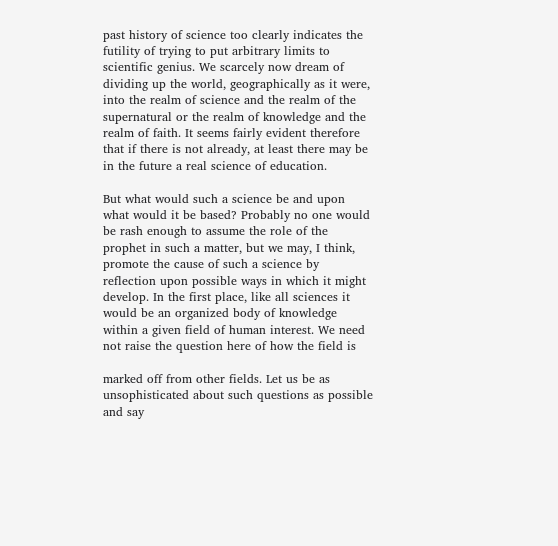past history of science too clearly indicates the futility of trying to put arbitrary limits to scientific genius. We scarcely now dream of dividing up the world, geographically as it were, into the realm of science and the realm of the supernatural or the realm of knowledge and the realm of faith. It seems fairly evident therefore that if there is not already, at least there may be in the future a real science of education.

But what would such a science be and upon what would it be based? Probably no one would be rash enough to assume the role of the prophet in such a matter, but we may, I think, promote the cause of such a science by reflection upon possible ways in which it might develop. In the first place, like all sciences it would be an organized body of knowledge within a given field of human interest. We need not raise the question here of how the field is

marked off from other fields. Let us be as unsophisticated about such questions as possible and say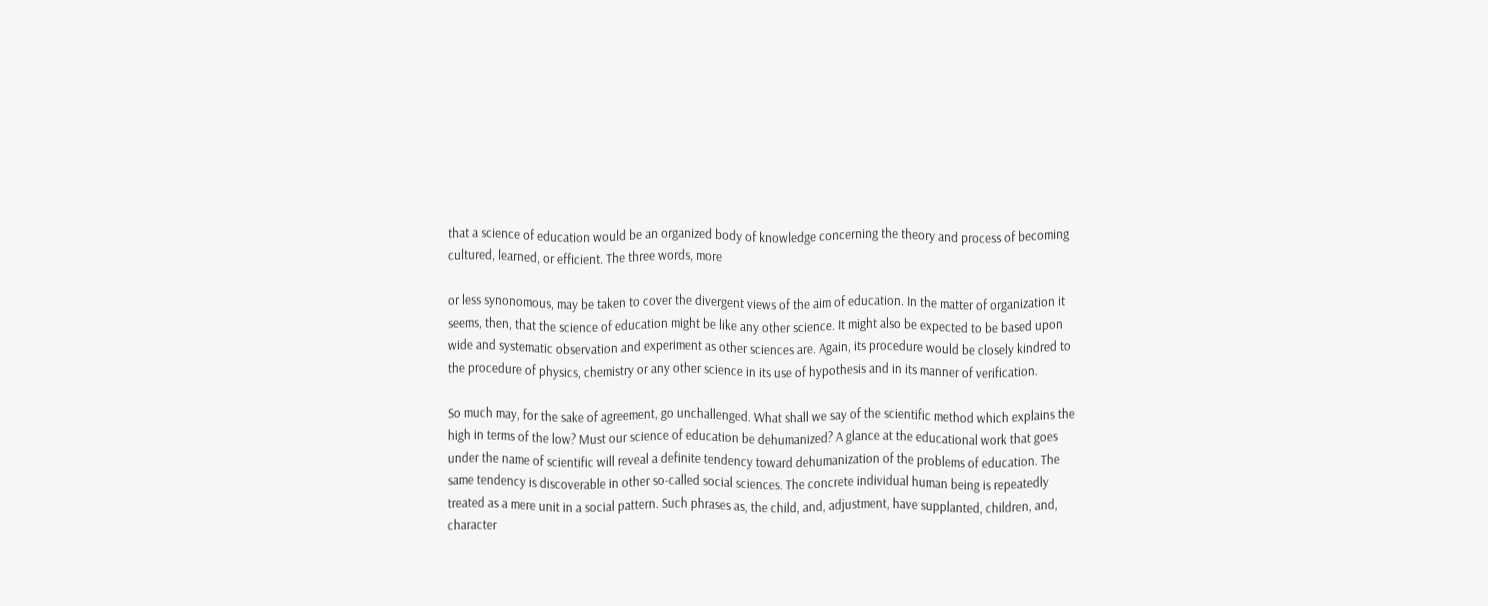that a science of education would be an organized body of knowledge concerning the theory and process of becoming cultured, learned, or efficient. The three words, more

or less synonomous, may be taken to cover the divergent views of the aim of education. In the matter of organization it seems, then, that the science of education might be like any other science. It might also be expected to be based upon wide and systematic observation and experiment as other sciences are. Again, its procedure would be closely kindred to the procedure of physics, chemistry or any other science in its use of hypothesis and in its manner of verification.

So much may, for the sake of agreement, go unchallenged. What shall we say of the scientific method which explains the high in terms of the low? Must our science of education be dehumanized? A glance at the educational work that goes under the name of scientific will reveal a definite tendency toward dehumanization of the problems of education. The same tendency is discoverable in other so-called social sciences. The concrete individual human being is repeatedly treated as a mere unit in a social pattern. Such phrases as, the child, and, adjustment, have supplanted, children, and, character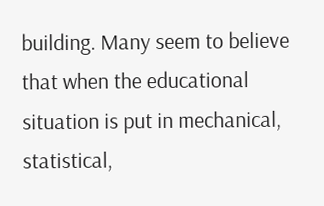building. Many seem to believe that when the educational situation is put in mechanical, statistical,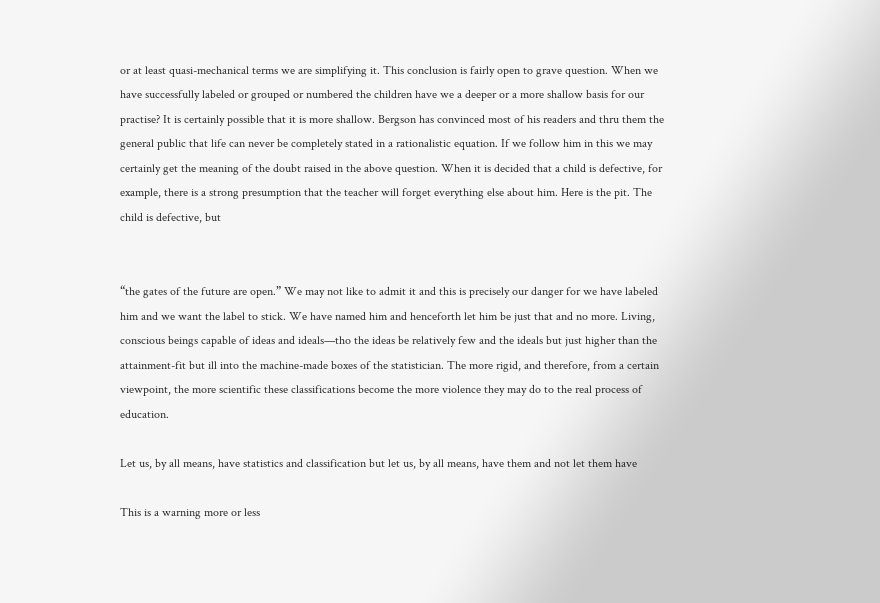or at least quasi-mechanical terms we are simplifying it. This conclusion is fairly open to grave question. When we have successfully labeled or grouped or numbered the children have we a deeper or a more shallow basis for our practise? It is certainly possible that it is more shallow. Bergson has convinced most of his readers and thru them the general public that life can never be completely stated in a rationalistic equation. If we follow him in this we may certainly get the meaning of the doubt raised in the above question. When it is decided that a child is defective, for example, there is a strong presumption that the teacher will forget everything else about him. Here is the pit. The child is defective, but


“the gates of the future are open.” We may not like to admit it and this is precisely our danger for we have labeled him and we want the label to stick. We have named him and henceforth let him be just that and no more. Living, conscious beings capable of ideas and ideals—tho the ideas be relatively few and the ideals but just higher than the attainment-fit but ill into the machine-made boxes of the statistician. The more rigid, and therefore, from a certain viewpoint, the more scientific these classifications become the more violence they may do to the real process of education.

Let us, by all means, have statistics and classification but let us, by all means, have them and not let them have

This is a warning more or less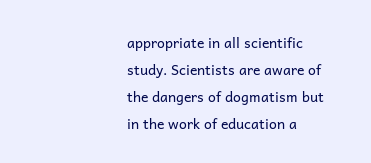appropriate in all scientific study. Scientists are aware of the dangers of dogmatism but in the work of education a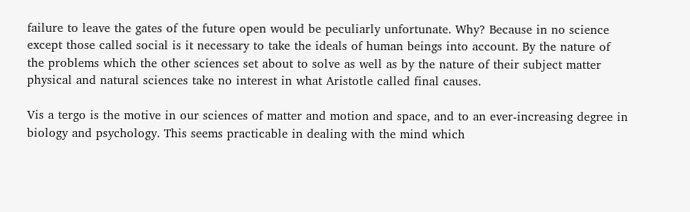failure to leave the gates of the future open would be peculiarly unfortunate. Why? Because in no science except those called social is it necessary to take the ideals of human beings into account. By the nature of the problems which the other sciences set about to solve as well as by the nature of their subject matter physical and natural sciences take no interest in what Aristotle called final causes.

Vis a tergo is the motive in our sciences of matter and motion and space, and to an ever-increasing degree in biology and psychology. This seems practicable in dealing with the mind which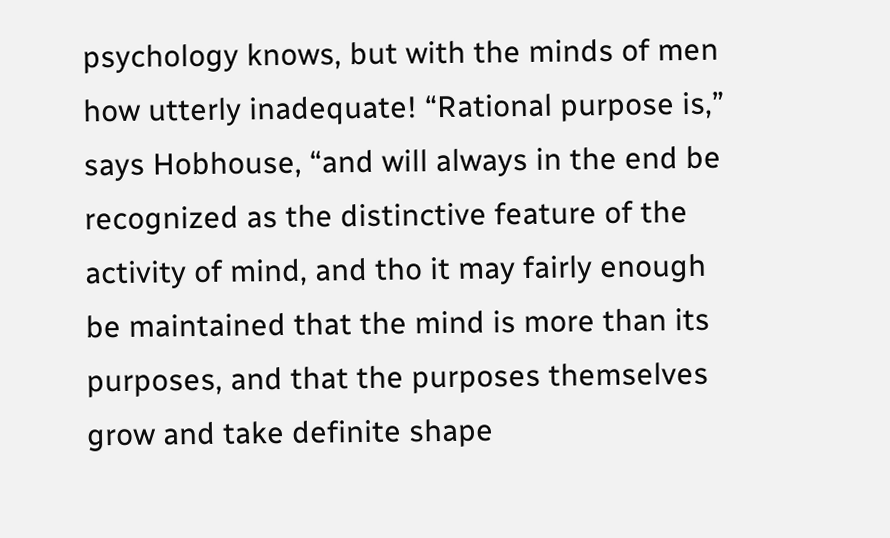psychology knows, but with the minds of men how utterly inadequate! “Rational purpose is,” says Hobhouse, “and will always in the end be recognized as the distinctive feature of the activity of mind, and tho it may fairly enough be maintained that the mind is more than its purposes, and that the purposes themselves grow and take definite shape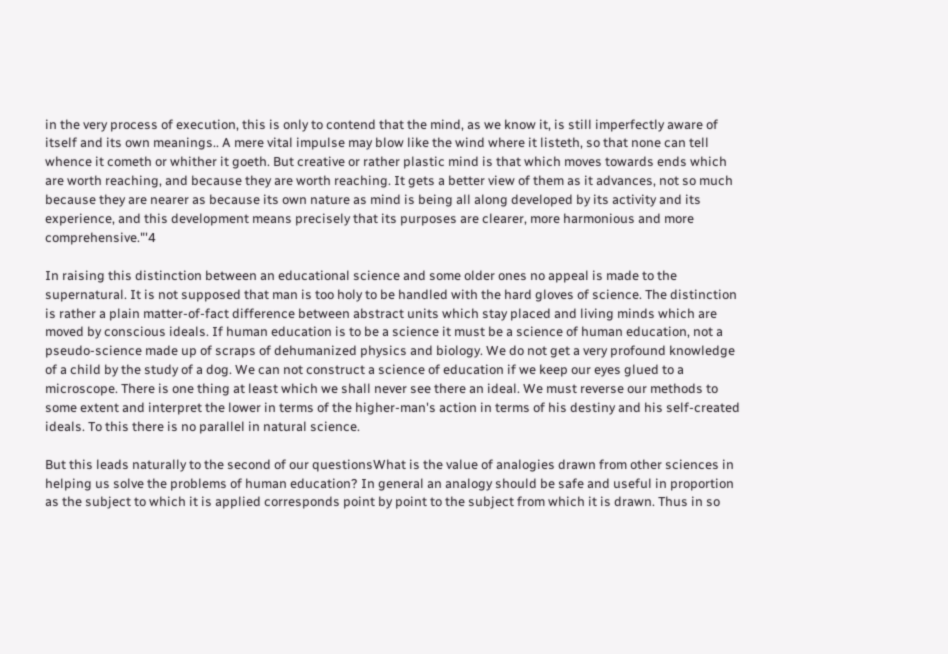in the very process of execution, this is only to contend that the mind, as we know it, is still imperfectly aware of itself and its own meanings.. A mere vital impulse may blow like the wind where it listeth, so that none can tell whence it cometh or whither it goeth. But creative or rather plastic mind is that which moves towards ends which are worth reaching, and because they are worth reaching. It gets a better view of them as it advances, not so much because they are nearer as because its own nature as mind is being all along developed by its activity and its experience, and this development means precisely that its purposes are clearer, more harmonious and more comprehensive."'4

In raising this distinction between an educational science and some older ones no appeal is made to the supernatural. It is not supposed that man is too holy to be handled with the hard gloves of science. The distinction is rather a plain matter-of-fact difference between abstract units which stay placed and living minds which are moved by conscious ideals. If human education is to be a science it must be a science of human education, not a pseudo-science made up of scraps of dehumanized physics and biology. We do not get a very profound knowledge of a child by the study of a dog. We can not construct a science of education if we keep our eyes glued to a microscope. There is one thing at least which we shall never see there an ideal. We must reverse our methods to some extent and interpret the lower in terms of the higher-man's action in terms of his destiny and his self-created ideals. To this there is no parallel in natural science.

But this leads naturally to the second of our questionsWhat is the value of analogies drawn from other sciences in helping us solve the problems of human education? In general an analogy should be safe and useful in proportion as the subject to which it is applied corresponds point by point to the subject from which it is drawn. Thus in so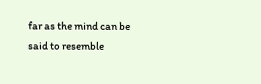far as the mind can be said to resemble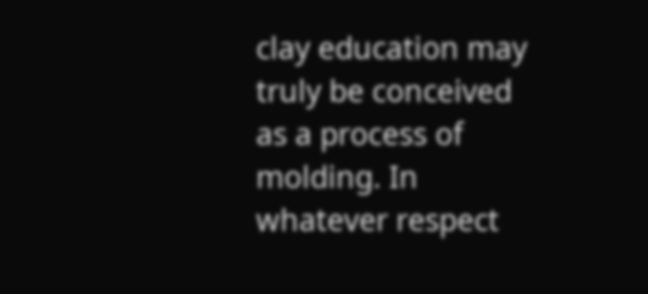clay education may truly be conceived as a process of molding. In whatever respect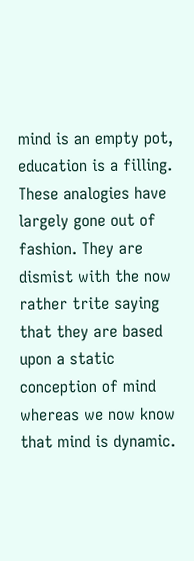mind is an empty pot, education is a filling. These analogies have largely gone out of fashion. They are dismist with the now rather trite saying that they are based upon a static conception of mind whereas we now know that mind is dynamic.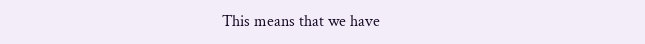This means that we have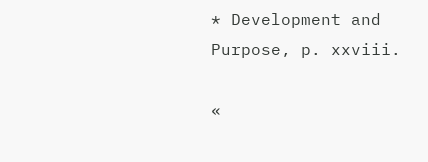* Development and Purpose, p. xxviii.

«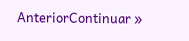AnteriorContinuar »